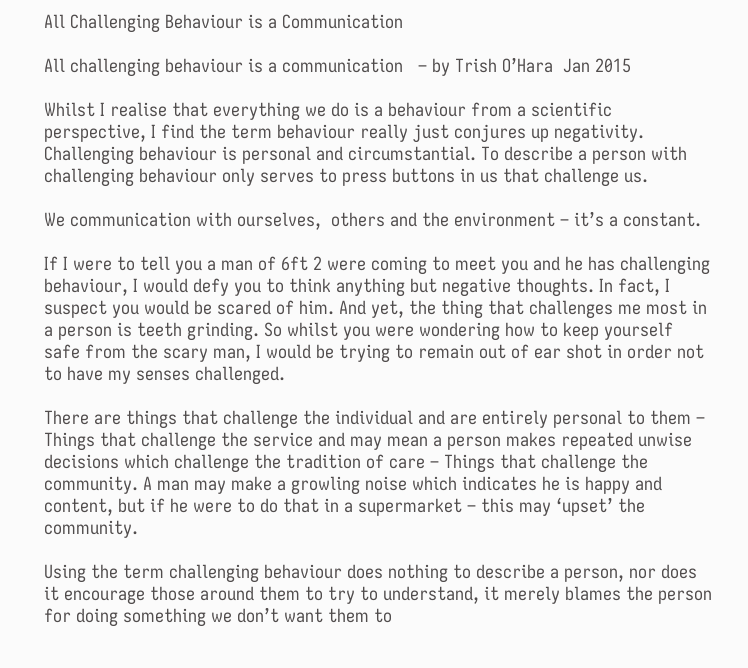All Challenging Behaviour is a Communication

All challenging behaviour is a communication   – by Trish O’Hara  Jan 2015

Whilst I realise that everything we do is a behaviour from a scientific perspective, I find the term behaviour really just conjures up negativity.
Challenging behaviour is personal and circumstantial. To describe a person with challenging behaviour only serves to press buttons in us that challenge us.

We communication with ourselves,  others and the environment – it’s a constant.

If I were to tell you a man of 6ft 2 were coming to meet you and he has challenging behaviour, I would defy you to think anything but negative thoughts. In fact, I suspect you would be scared of him. And yet, the thing that challenges me most in a person is teeth grinding. So whilst you were wondering how to keep yourself safe from the scary man, I would be trying to remain out of ear shot in order not to have my senses challenged.

There are things that challenge the individual and are entirely personal to them – Things that challenge the service and may mean a person makes repeated unwise decisions which challenge the tradition of care – Things that challenge the community. A man may make a growling noise which indicates he is happy and content, but if he were to do that in a supermarket – this may ‘upset’ the community.

Using the term challenging behaviour does nothing to describe a person, nor does it encourage those around them to try to understand, it merely blames the person for doing something we don’t want them to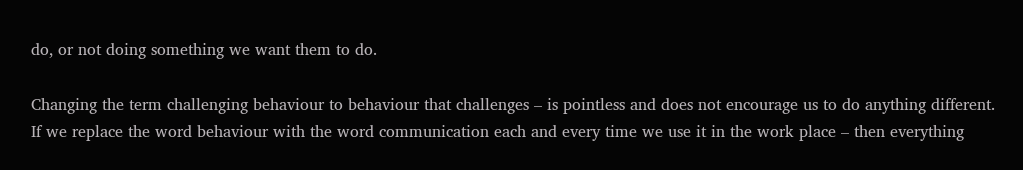do, or not doing something we want them to do.

Changing the term challenging behaviour to behaviour that challenges – is pointless and does not encourage us to do anything different.
If we replace the word behaviour with the word communication each and every time we use it in the work place – then everything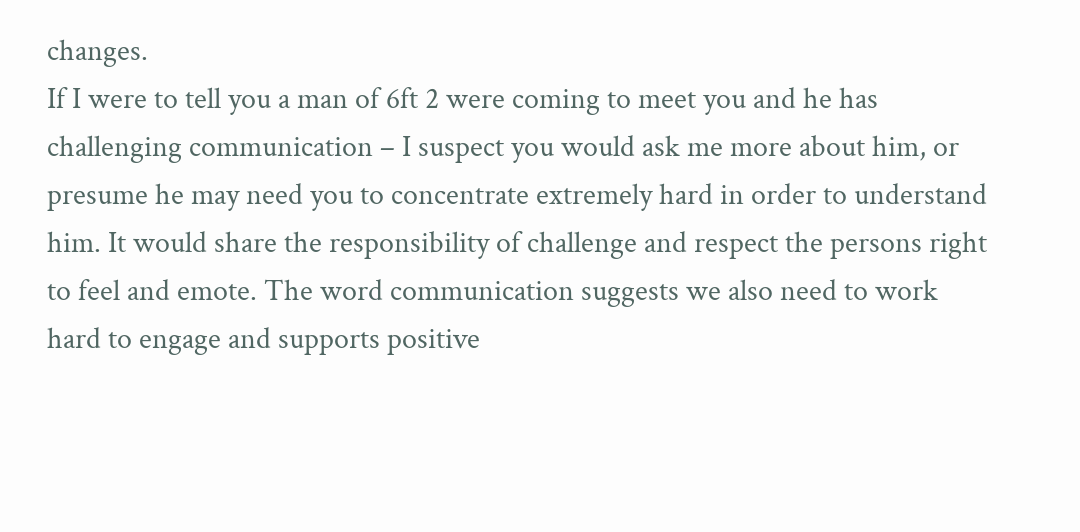changes.
If I were to tell you a man of 6ft 2 were coming to meet you and he has challenging communication – I suspect you would ask me more about him, or presume he may need you to concentrate extremely hard in order to understand him. It would share the responsibility of challenge and respect the persons right to feel and emote. The word communication suggests we also need to work hard to engage and supports positive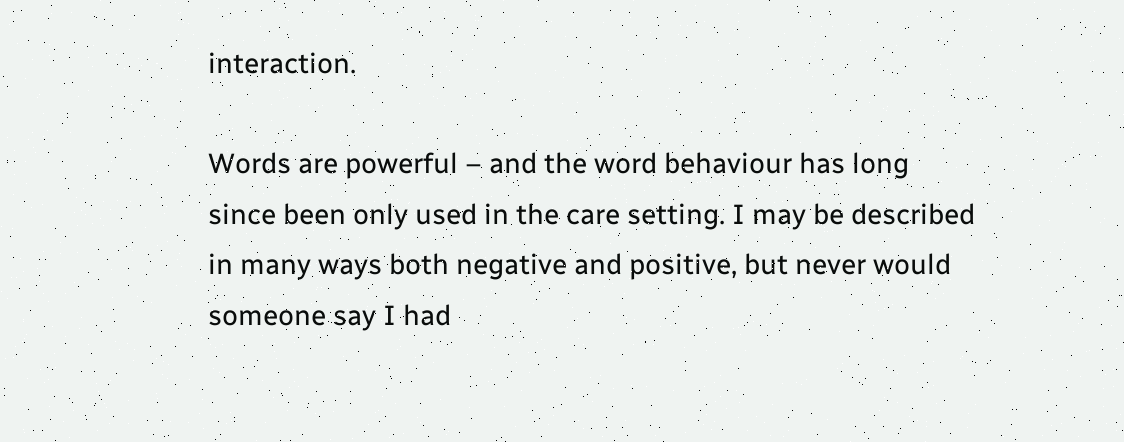interaction.

Words are powerful – and the word behaviour has long since been only used in the care setting. I may be described in many ways both negative and positive, but never would someone say I had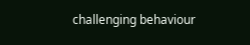challenging behaviour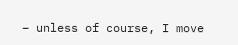– unless of course, I move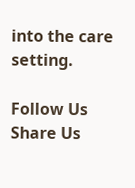into the care setting.

Follow Us
Share Us